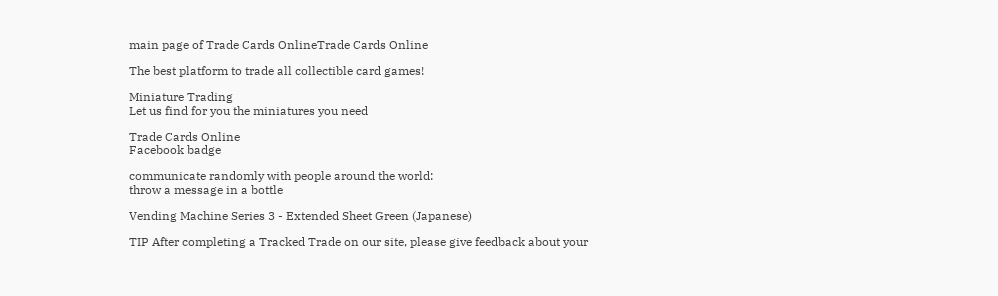main page of Trade Cards OnlineTrade Cards Online

The best platform to trade all collectible card games!

Miniature Trading
Let us find for you the miniatures you need

Trade Cards Online
Facebook badge

communicate randomly with people around the world:
throw a message in a bottle

Vending Machine Series 3 - Extended Sheet Green (Japanese)

TIP After completing a Tracked Trade on our site, please give feedback about your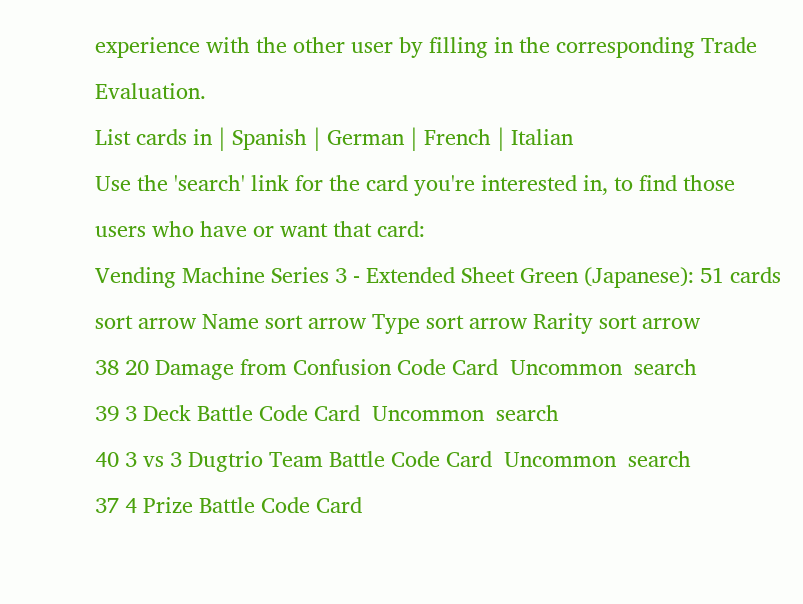experience with the other user by filling in the corresponding Trade Evaluation.
List cards in | Spanish | German | French | Italian
Use the 'search' link for the card you're interested in, to find those users who have or want that card:
Vending Machine Series 3 - Extended Sheet Green (Japanese): 51 cards
sort arrow Name sort arrow Type sort arrow Rarity sort arrow
38 20 Damage from Confusion Code Card  Uncommon  search
39 3 Deck Battle Code Card  Uncommon  search
40 3 vs 3 Dugtrio Team Battle Code Card  Uncommon  search
37 4 Prize Battle Code Card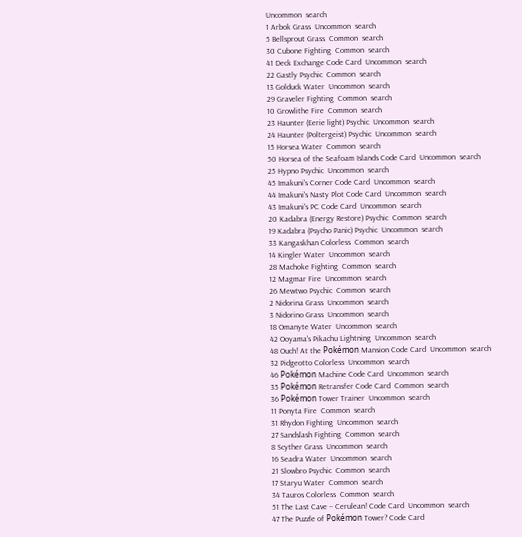Uncommon  search
1 Arbok Grass  Uncommon  search
5 Bellsprout Grass  Common  search
30 Cubone Fighting  Common  search
41 Deck Exchange Code Card  Uncommon  search
22 Gastly Psychic  Common  search
13 Golduck Water  Uncommon  search
29 Graveler Fighting  Common  search
10 Growlithe Fire  Common  search
23 Haunter (Eerie light) Psychic  Uncommon  search
24 Haunter (Poltergeist) Psychic  Uncommon  search
15 Horsea Water  Common  search
50 Horsea of the Seafoam Islands Code Card  Uncommon  search
25 Hypno Psychic  Uncommon  search
45 Imakuni's Corner Code Card  Uncommon  search
44 Imakuni's Nasty Plot Code Card  Uncommon  search
43 Imakuni's PC Code Card  Uncommon  search
20 Kadabra (Energy Restore) Psychic  Common  search
19 Kadabra (Psycho Panic) Psychic  Uncommon  search
33 Kangaskhan Colorless  Common  search
14 Kingler Water  Uncommon  search
28 Machoke Fighting  Common  search
12 Magmar Fire  Uncommon  search
26 Mewtwo Psychic  Common  search
2 Nidorina Grass  Uncommon  search
3 Nidorino Grass  Uncommon  search
18 Omanyte Water  Uncommon  search
42 Ooyama's Pikachu Lightning  Uncommon  search
48 Ouch! At the Pokémon Mansion Code Card  Uncommon  search
32 Pidgeotto Colorless  Uncommon  search
46 Pokémon Machine Code Card  Uncommon  search
35 Pokémon Retransfer Code Card  Common  search
36 Pokémon Tower Trainer  Uncommon  search
11 Ponyta Fire  Common  search
31 Rhydon Fighting  Uncommon  search
27 Sandslash Fighting  Common  search
8 Scyther Grass  Uncommon  search
16 Seadra Water  Uncommon  search
21 Slowbro Psychic  Common  search
17 Staryu Water  Common  search
34 Tauros Colorless  Common  search
51 The Last Cave – Cerulean! Code Card  Uncommon  search
47 The Puzzle of Pokémon Tower? Code Card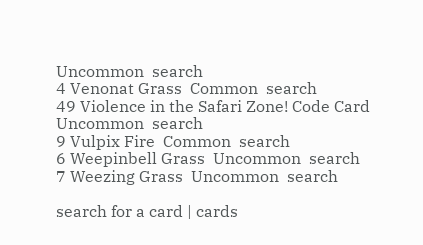Uncommon  search
4 Venonat Grass  Common  search
49 Violence in the Safari Zone! Code Card  Uncommon  search
9 Vulpix Fire  Common  search
6 Weepinbell Grass  Uncommon  search
7 Weezing Grass  Uncommon  search

search for a card | cards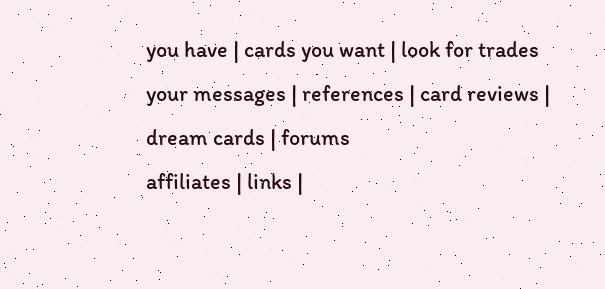you have | cards you want | look for trades
your messages | references | card reviews | dream cards | forums
affiliates | links |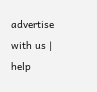advertise with us | help